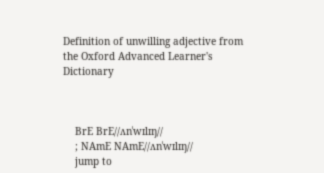Definition of unwilling adjective from the Oxford Advanced Learner's Dictionary



    BrE BrE//ʌnˈwɪlɪŋ//
    ; NAmE NAmE//ʌnˈwɪlɪŋ//
    jump to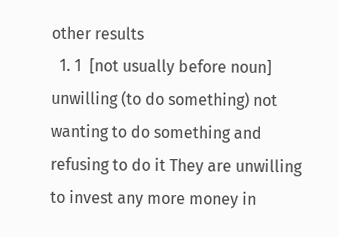other results
  1. 1  [not usually before noun] unwilling (to do something) not wanting to do something and refusing to do it They are unwilling to invest any more money in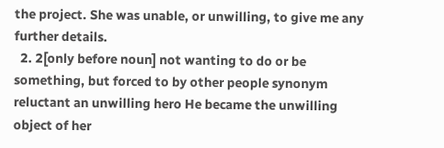the project. She was unable, or unwilling, to give me any further details.
  2. 2[only before noun] not wanting to do or be something, but forced to by other people synonym reluctant an unwilling hero He became the unwilling object of her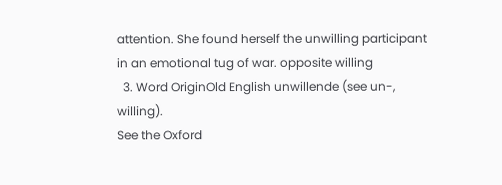attention. She found herself the unwilling participant in an emotional tug of war. opposite willing
  3. Word OriginOld English unwillende (see un-, willing).
See the Oxford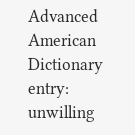Advanced American Dictionary entry: unwilling